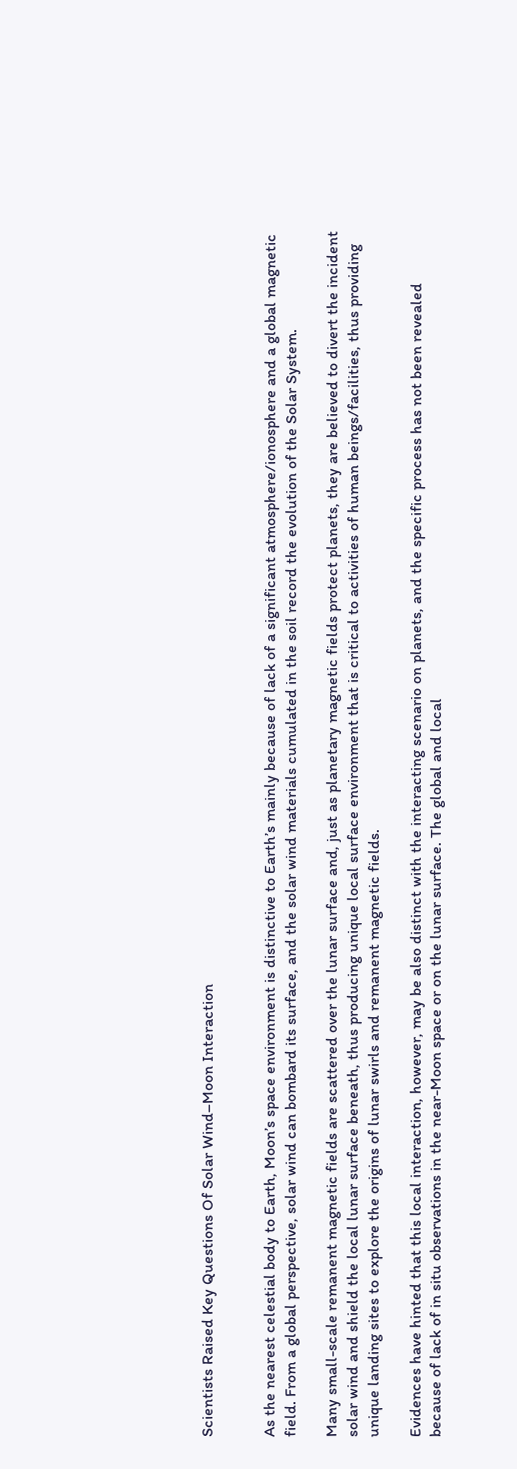Scientists Raised Key Questions Of Solar Wind–Moon Interaction


As the nearest celestial body to Earth, Moon’s space environment is distinctive to Earth’s mainly because of lack of a significant atmosphere/ionosphere and a global magnetic field. From a global perspective, solar wind can bombard its surface, and the solar wind materials cumulated in the soil record the evolution of the Solar System.

Many small-scale remanent magnetic fields are scattered over the lunar surface and, just as planetary magnetic fields protect planets, they are believed to divert the incident solar wind and shield the local lunar surface beneath, thus producing unique local surface environment that is critical to activities of human beings/facilities, thus providing unique landing sites to explore the origins of lunar swirls and remanent magnetic fields.

Evidences have hinted that this local interaction, however, may be also distinct with the interacting scenario on planets, and the specific process has not been revealed because of lack of in situ observations in the near-Moon space or on the lunar surface. The global and local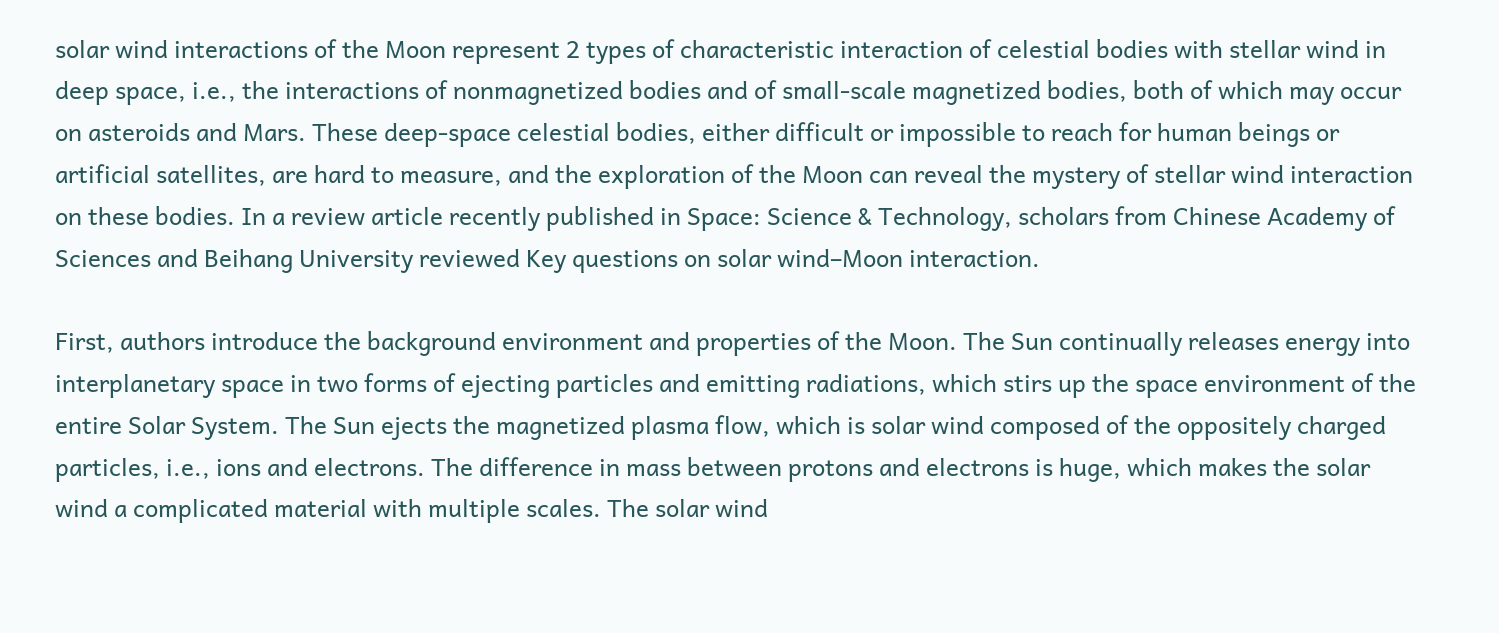solar wind interactions of the Moon represent 2 types of characteristic interaction of celestial bodies with stellar wind in deep space, i.e., the interactions of nonmagnetized bodies and of small-scale magnetized bodies, both of which may occur on asteroids and Mars. These deep-space celestial bodies, either difficult or impossible to reach for human beings or artificial satellites, are hard to measure, and the exploration of the Moon can reveal the mystery of stellar wind interaction on these bodies. In a review article recently published in Space: Science & Technology, scholars from Chinese Academy of Sciences and Beihang University reviewed Key questions on solar wind–Moon interaction.

First, authors introduce the background environment and properties of the Moon. The Sun continually releases energy into interplanetary space in two forms of ejecting particles and emitting radiations, which stirs up the space environment of the entire Solar System. The Sun ejects the magnetized plasma flow, which is solar wind composed of the oppositely charged particles, i.e., ions and electrons. The difference in mass between protons and electrons is huge, which makes the solar wind a complicated material with multiple scales. The solar wind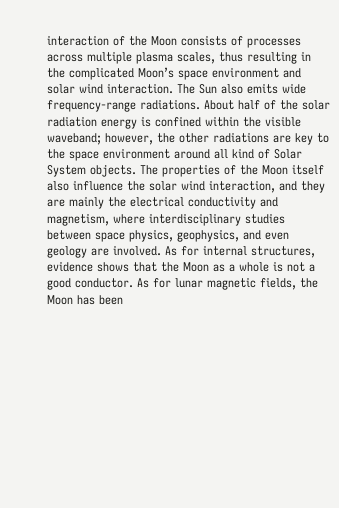interaction of the Moon consists of processes across multiple plasma scales, thus resulting in the complicated Moon’s space environment and solar wind interaction. The Sun also emits wide frequency-range radiations. About half of the solar radiation energy is confined within the visible waveband; however, the other radiations are key to the space environment around all kind of Solar System objects. The properties of the Moon itself also influence the solar wind interaction, and they are mainly the electrical conductivity and magnetism, where interdisciplinary studies between space physics, geophysics, and even geology are involved. As for internal structures, evidence shows that the Moon as a whole is not a good conductor. As for lunar magnetic fields, the Moon has been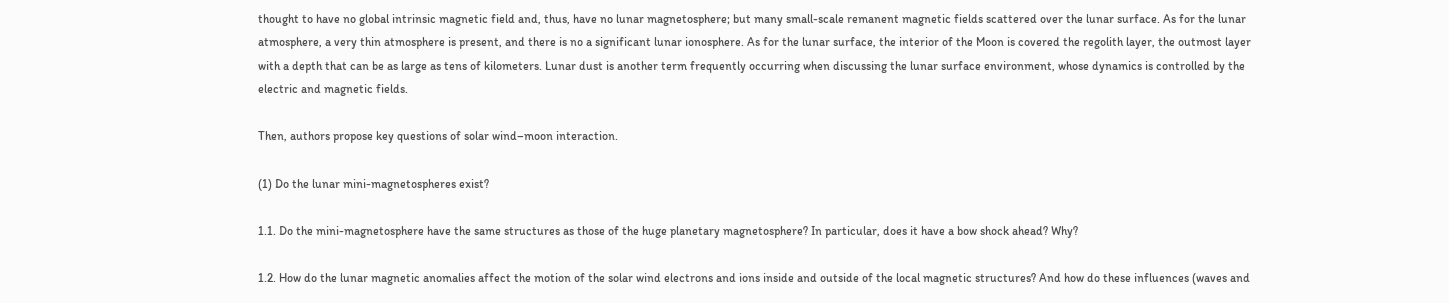thought to have no global intrinsic magnetic field and, thus, have no lunar magnetosphere; but many small-scale remanent magnetic fields scattered over the lunar surface. As for the lunar atmosphere, a very thin atmosphere is present, and there is no a significant lunar ionosphere. As for the lunar surface, the interior of the Moon is covered the regolith layer, the outmost layer with a depth that can be as large as tens of kilometers. Lunar dust is another term frequently occurring when discussing the lunar surface environment, whose dynamics is controlled by the electric and magnetic fields.

Then, authors propose key questions of solar wind–moon interaction.

(1) Do the lunar mini-magnetospheres exist?

1.1. Do the mini-magnetosphere have the same structures as those of the huge planetary magnetosphere? In particular, does it have a bow shock ahead? Why?

1.2. How do the lunar magnetic anomalies affect the motion of the solar wind electrons and ions inside and outside of the local magnetic structures? And how do these influences (waves and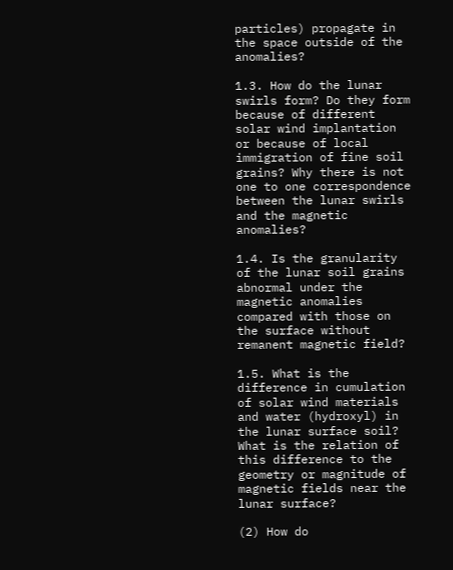particles) propagate in the space outside of the anomalies?

1.3. How do the lunar swirls form? Do they form because of different solar wind implantation or because of local immigration of fine soil grains? Why there is not one to one correspondence between the lunar swirls and the magnetic anomalies?

1.4. Is the granularity of the lunar soil grains abnormal under the magnetic anomalies compared with those on the surface without remanent magnetic field?

1.5. What is the difference in cumulation of solar wind materials and water (hydroxyl) in the lunar surface soil? What is the relation of this difference to the geometry or magnitude of magnetic fields near the lunar surface?

(2) How do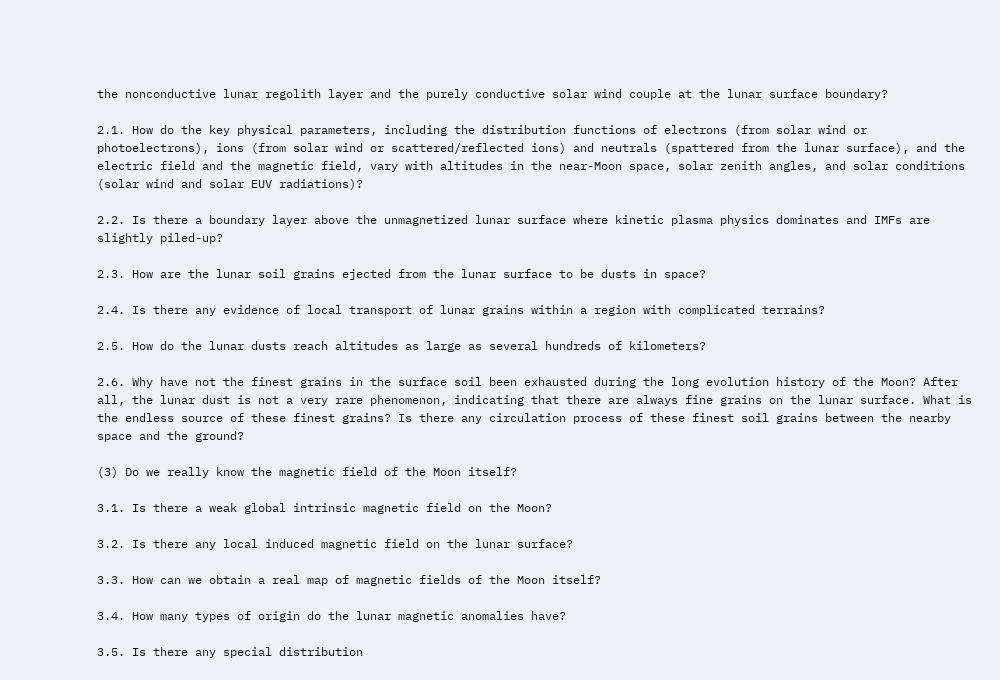the nonconductive lunar regolith layer and the purely conductive solar wind couple at the lunar surface boundary?

2.1. How do the key physical parameters, including the distribution functions of electrons (from solar wind or photoelectrons), ions (from solar wind or scattered/reflected ions) and neutrals (spattered from the lunar surface), and the electric field and the magnetic field, vary with altitudes in the near-Moon space, solar zenith angles, and solar conditions (solar wind and solar EUV radiations)?

2.2. Is there a boundary layer above the unmagnetized lunar surface where kinetic plasma physics dominates and IMFs are slightly piled-up?

2.3. How are the lunar soil grains ejected from the lunar surface to be dusts in space?

2.4. Is there any evidence of local transport of lunar grains within a region with complicated terrains?

2.5. How do the lunar dusts reach altitudes as large as several hundreds of kilometers?

2.6. Why have not the finest grains in the surface soil been exhausted during the long evolution history of the Moon? After all, the lunar dust is not a very rare phenomenon, indicating that there are always fine grains on the lunar surface. What is the endless source of these finest grains? Is there any circulation process of these finest soil grains between the nearby space and the ground?

(3) Do we really know the magnetic field of the Moon itself?

3.1. Is there a weak global intrinsic magnetic field on the Moon?

3.2. Is there any local induced magnetic field on the lunar surface?

3.3. How can we obtain a real map of magnetic fields of the Moon itself?

3.4. How many types of origin do the lunar magnetic anomalies have?

3.5. Is there any special distribution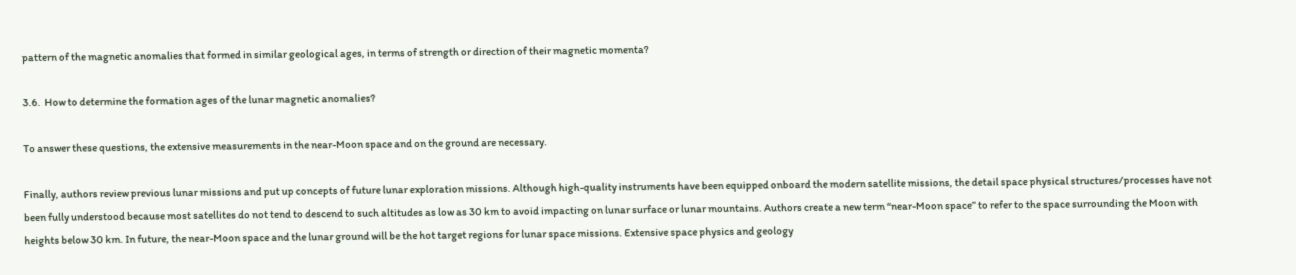pattern of the magnetic anomalies that formed in similar geological ages, in terms of strength or direction of their magnetic momenta?

3.6.  How to determine the formation ages of the lunar magnetic anomalies?

To answer these questions, the extensive measurements in the near-Moon space and on the ground are necessary.

Finally, authors review previous lunar missions and put up concepts of future lunar exploration missions. Although high-quality instruments have been equipped onboard the modern satellite missions, the detail space physical structures/processes have not been fully understood because most satellites do not tend to descend to such altitudes as low as 30 km to avoid impacting on lunar surface or lunar mountains. Authors create a new term “near-Moon space” to refer to the space surrounding the Moon with heights below 30 km. In future, the near-Moon space and the lunar ground will be the hot target regions for lunar space missions. Extensive space physics and geology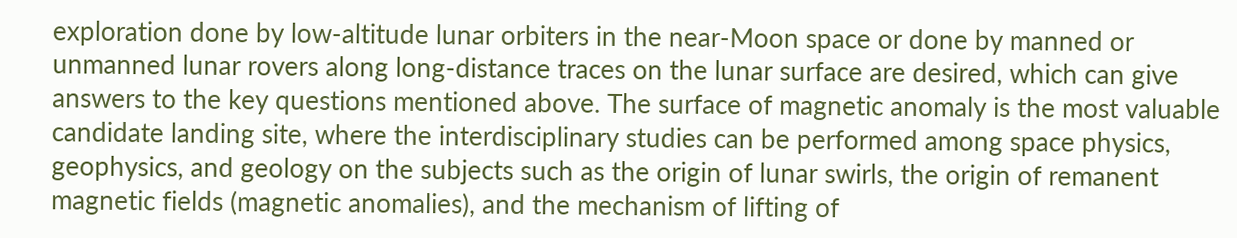exploration done by low-altitude lunar orbiters in the near-Moon space or done by manned or unmanned lunar rovers along long-distance traces on the lunar surface are desired, which can give answers to the key questions mentioned above. The surface of magnetic anomaly is the most valuable candidate landing site, where the interdisciplinary studies can be performed among space physics, geophysics, and geology on the subjects such as the origin of lunar swirls, the origin of remanent magnetic fields (magnetic anomalies), and the mechanism of lifting of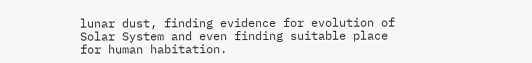lunar dust, finding evidence for evolution of Solar System and even finding suitable place for human habitation.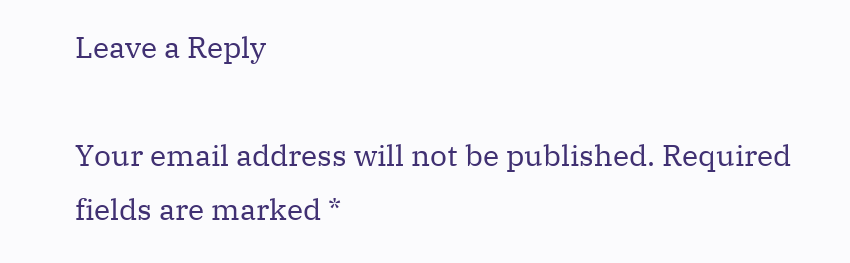Leave a Reply

Your email address will not be published. Required fields are marked *